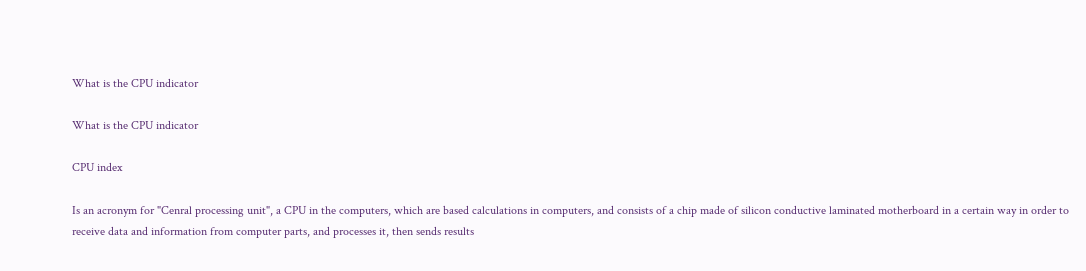What is the CPU indicator

What is the CPU indicator

CPU index

Is an acronym for "Cenral processing unit", a CPU in the computers, which are based calculations in computers, and consists of a chip made of silicon conductive laminated motherboard in a certain way in order to receive data and information from computer parts, and processes it, then sends results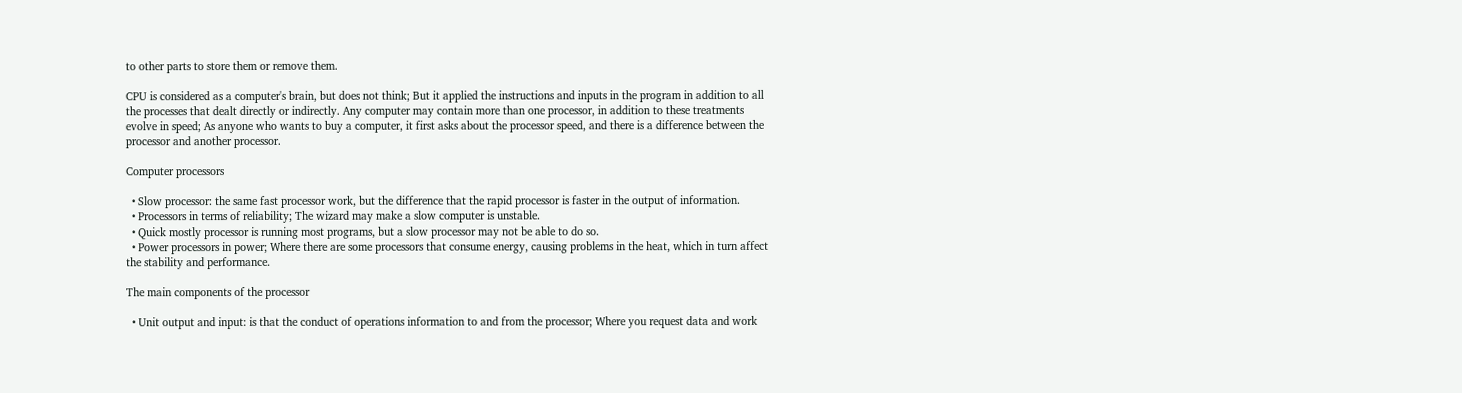to other parts to store them or remove them.

CPU is considered as a computer's brain, but does not think; But it applied the instructions and inputs in the program in addition to all the processes that dealt directly or indirectly. Any computer may contain more than one processor, in addition to these treatments evolve in speed; As anyone who wants to buy a computer, it first asks about the processor speed, and there is a difference between the processor and another processor.

Computer processors

  • Slow processor: the same fast processor work, but the difference that the rapid processor is faster in the output of information.
  • Processors in terms of reliability; The wizard may make a slow computer is unstable.
  • Quick mostly processor is running most programs, but a slow processor may not be able to do so.
  • Power processors in power; Where there are some processors that consume energy, causing problems in the heat, which in turn affect the stability and performance.

The main components of the processor

  • Unit output and input: is that the conduct of operations information to and from the processor; Where you request data and work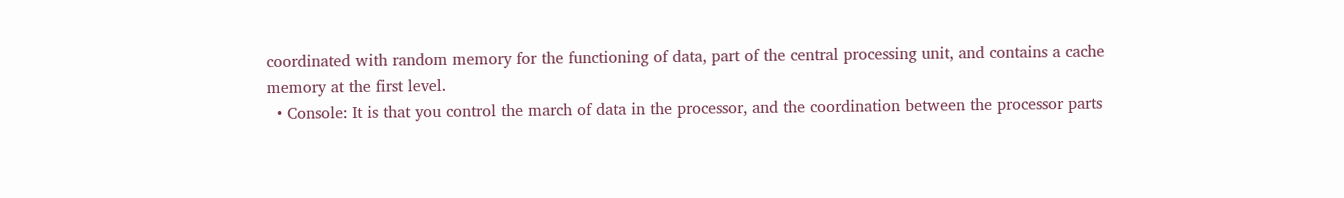coordinated with random memory for the functioning of data, part of the central processing unit, and contains a cache memory at the first level.
  • Console: It is that you control the march of data in the processor, and the coordination between the processor parts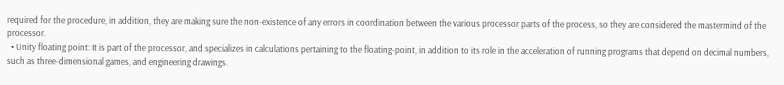required for the procedure, in addition, they are making sure the non-existence of any errors in coordination between the various processor parts of the process, so they are considered the mastermind of the processor.
  • Unity floating point: It is part of the processor, and specializes in calculations pertaining to the floating-point, in addition to its role in the acceleration of running programs that depend on decimal numbers, such as three-dimensional games, and engineering drawings.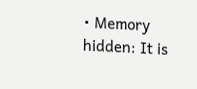• Memory hidden: It is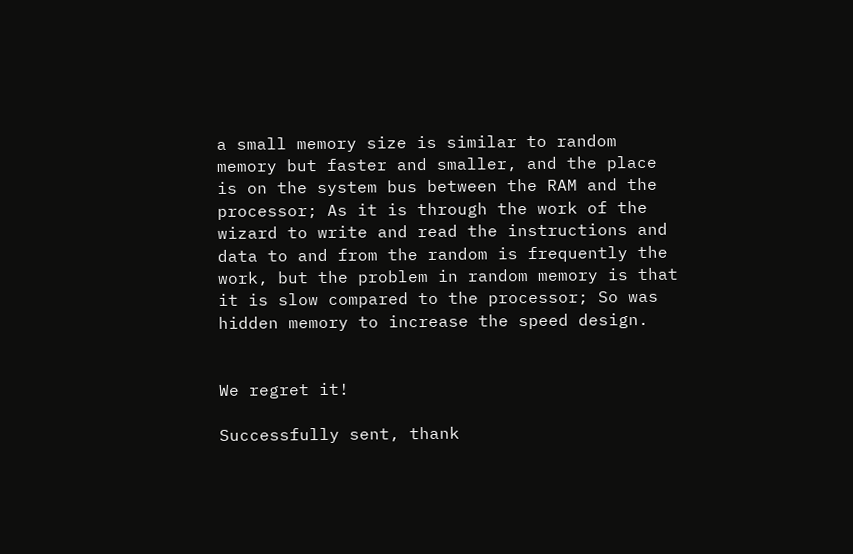a small memory size is similar to random memory but faster and smaller, and the place is on the system bus between the RAM and the processor; As it is through the work of the wizard to write and read the instructions and data to and from the random is frequently the work, but the problem in random memory is that it is slow compared to the processor; So was hidden memory to increase the speed design.


We regret it!

Successfully sent, thank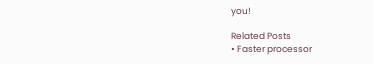you!

Related Posts
• Faster processor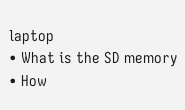laptop
• What is the SD memory
• How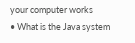your computer works
• What is the Java system